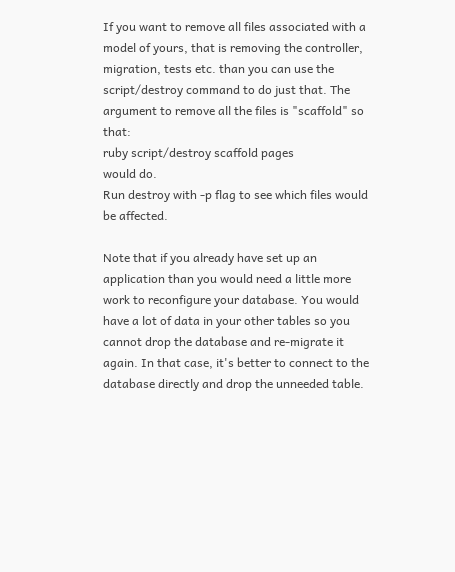If you want to remove all files associated with a model of yours, that is removing the controller, migration, tests etc. than you can use the script/destroy command to do just that. The argument to remove all the files is "scaffold" so that:
ruby script/destroy scaffold pages
would do.
Run destroy with -p flag to see which files would be affected.

Note that if you already have set up an application than you would need a little more work to reconfigure your database. You would have a lot of data in your other tables so you cannot drop the database and re-migrate it again. In that case, it's better to connect to the database directly and drop the unneeded table.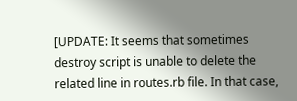[UPDATE: It seems that sometimes destroy script is unable to delete the related line in routes.rb file. In that case,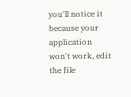you'll notice it because your application won't work, edit the file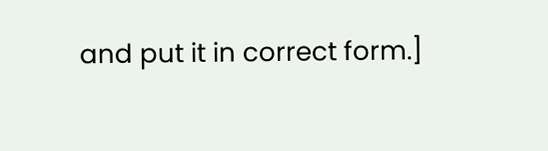and put it in correct form.]